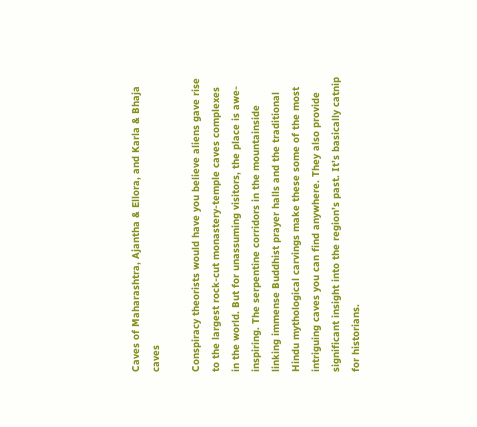Caves of Maharashtra, Ajantha & Ellora, and Karla & Bhaja caves

Conspiracy theorists would have you believe aliens gave rise to the largest rock-cut monastery-temple caves complexes in the world. But for unassuming visitors, the place is awe-inspiring. The serpentine corridors in the mountainside linking immense Buddhist prayer halls and the traditional Hindu mythological carvings make these some of the most intriguing caves you can find anywhere. They also provide significant insight into the region’s past. It’s basically catnip for historians.